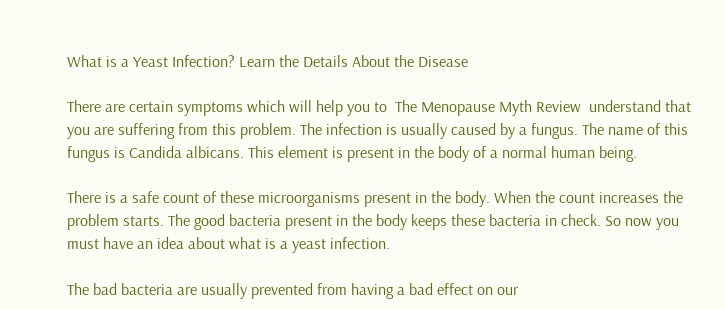What is a Yeast Infection? Learn the Details About the Disease

There are certain symptoms which will help you to  The Menopause Myth Review  understand that you are suffering from this problem. The infection is usually caused by a fungus. The name of this fungus is Candida albicans. This element is present in the body of a normal human being.

There is a safe count of these microorganisms present in the body. When the count increases the problem starts. The good bacteria present in the body keeps these bacteria in check. So now you must have an idea about what is a yeast infection.

The bad bacteria are usually prevented from having a bad effect on our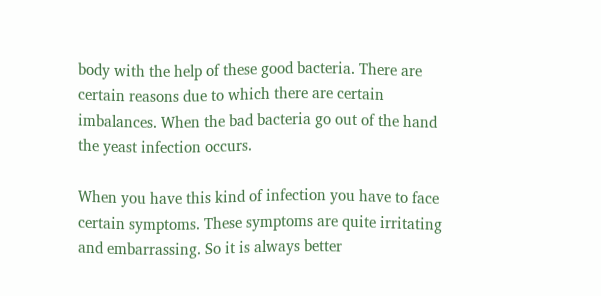body with the help of these good bacteria. There are certain reasons due to which there are certain imbalances. When the bad bacteria go out of the hand the yeast infection occurs.

When you have this kind of infection you have to face certain symptoms. These symptoms are quite irritating and embarrassing. So it is always better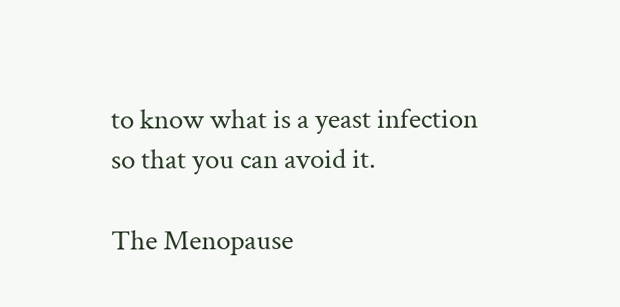to know what is a yeast infection so that you can avoid it.

The Menopause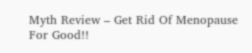Myth Review – Get Rid Of Menopause For Good!!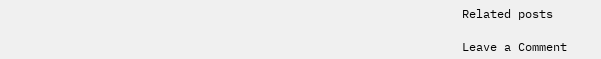Related posts

Leave a Comment